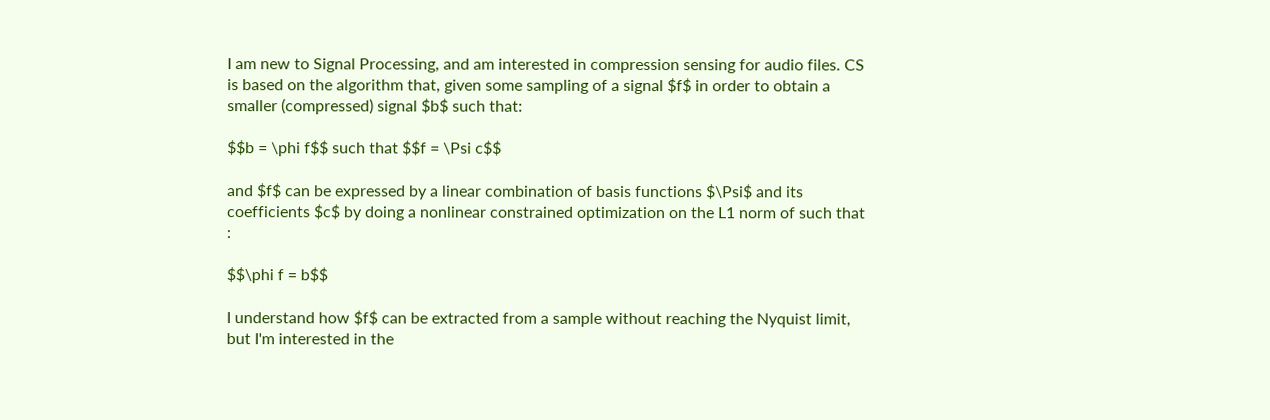I am new to Signal Processing, and am interested in compression sensing for audio files. CS is based on the algorithm that, given some sampling of a signal $f$ in order to obtain a smaller (compressed) signal $b$ such that:

$$b = \phi f$$ such that $$f = \Psi c$$

and $f$ can be expressed by a linear combination of basis functions $\Psi$ and its coefficients $c$ by doing a nonlinear constrained optimization on the L1 norm of such that :

$$\phi f = b$$

I understand how $f$ can be extracted from a sample without reaching the Nyquist limit, but I'm interested in the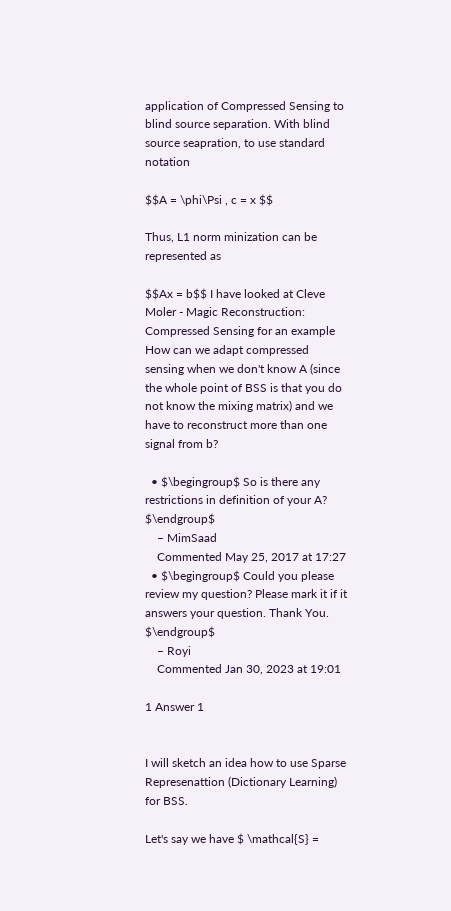application of Compressed Sensing to blind source separation. With blind source seapration, to use standard notation

$$A = \phi\Psi , c = x $$

Thus, L1 norm minization can be represented as

$$Ax = b$$ I have looked at Cleve Moler - Magic Reconstruction: Compressed Sensing for an example How can we adapt compressed sensing when we don't know A (since the whole point of BSS is that you do not know the mixing matrix) and we have to reconstruct more than one signal from b?

  • $\begingroup$ So is there any restrictions in definition of your A? $\endgroup$
    – MimSaad
    Commented May 25, 2017 at 17:27
  • $\begingroup$ Could you please review my question? Please mark it if it answers your question. Thank You. $\endgroup$
    – Royi
    Commented Jan 30, 2023 at 19:01

1 Answer 1


I will sketch an idea how to use Sparse Represenattion (Dictionary Learning) for BSS.

Let's say we have $ \mathcal{S} =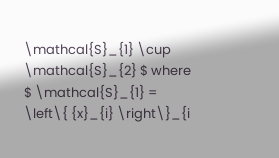\mathcal{S}_{1} \cup \mathcal{S}_{2} $ where $ \mathcal{S}_{1} = \left\{ {x}_{i} \right\}_{i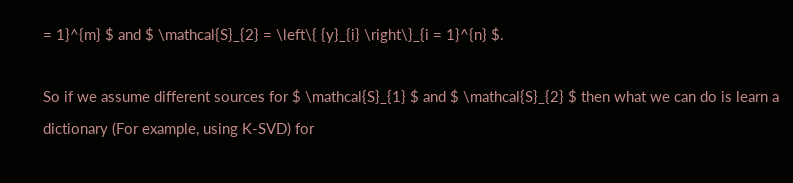= 1}^{m} $ and $ \mathcal{S}_{2} = \left\{ {y}_{i} \right\}_{i = 1}^{n} $.

So if we assume different sources for $ \mathcal{S}_{1} $ and $ \mathcal{S}_{2} $ then what we can do is learn a dictionary (For example, using K-SVD) for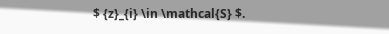$ {z}_{i} \in \mathcal{S} $.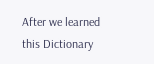After we learned this Dictionary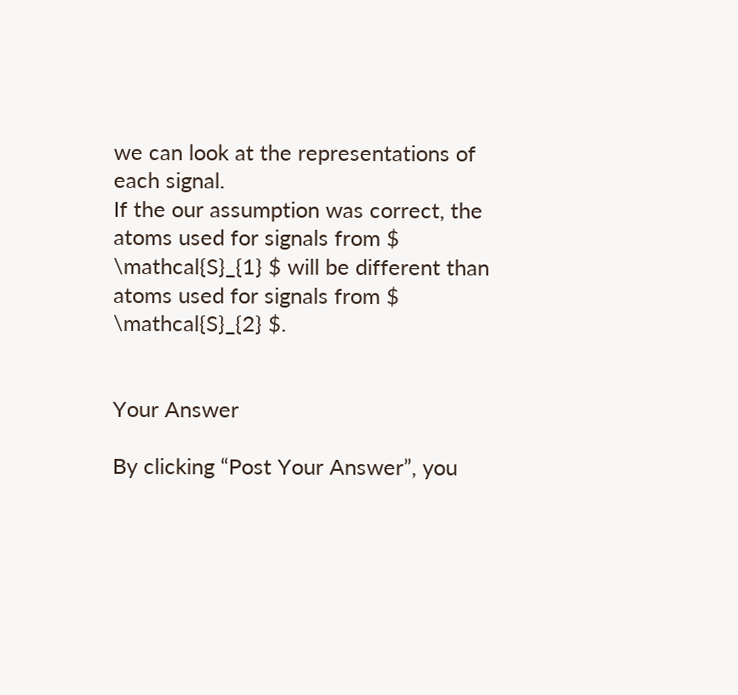we can look at the representations of each signal.
If the our assumption was correct, the atoms used for signals from $ \mathcal{S}_{1} $ will be different than atoms used for signals from $ \mathcal{S}_{2} $.


Your Answer

By clicking “Post Your Answer”, you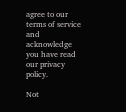agree to our terms of service and acknowledge you have read our privacy policy.

Not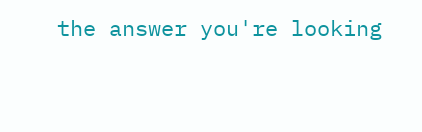the answer you're looking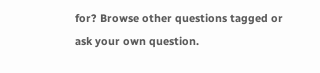for? Browse other questions tagged or ask your own question.